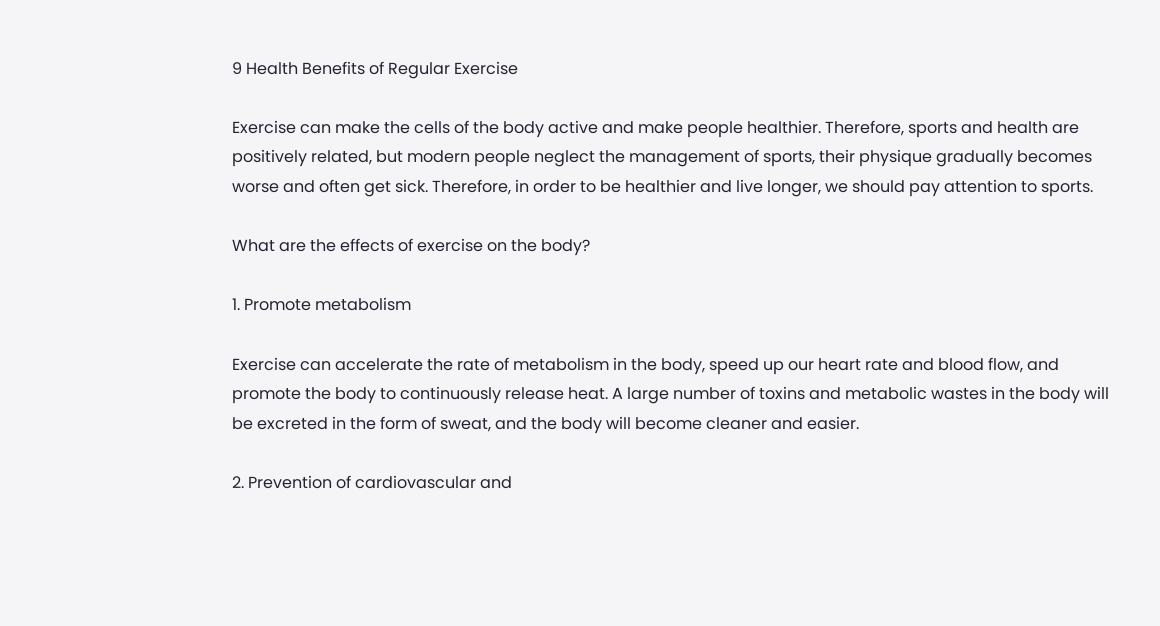9 Health Benefits of Regular Exercise

Exercise can make the cells of the body active and make people healthier. Therefore, sports and health are positively related, but modern people neglect the management of sports, their physique gradually becomes worse and often get sick. Therefore, in order to be healthier and live longer, we should pay attention to sports.

What are the effects of exercise on the body?

1. Promote metabolism

Exercise can accelerate the rate of metabolism in the body, speed up our heart rate and blood flow, and promote the body to continuously release heat. A large number of toxins and metabolic wastes in the body will be excreted in the form of sweat, and the body will become cleaner and easier.

2. Prevention of cardiovascular and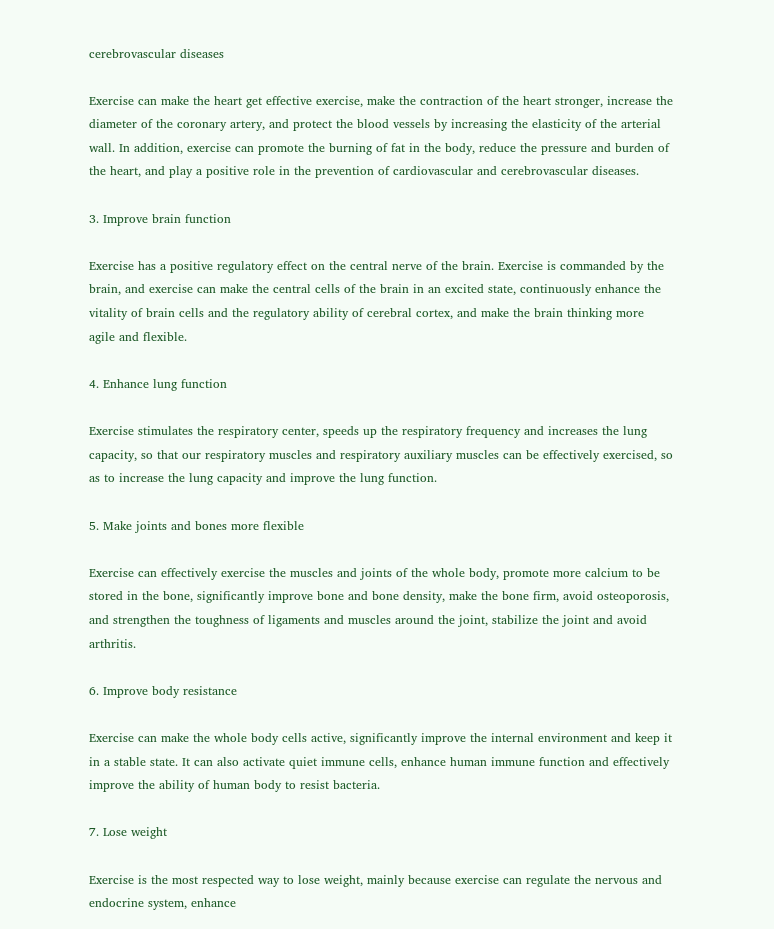cerebrovascular diseases

Exercise can make the heart get effective exercise, make the contraction of the heart stronger, increase the diameter of the coronary artery, and protect the blood vessels by increasing the elasticity of the arterial wall. In addition, exercise can promote the burning of fat in the body, reduce the pressure and burden of the heart, and play a positive role in the prevention of cardiovascular and cerebrovascular diseases.

3. Improve brain function

Exercise has a positive regulatory effect on the central nerve of the brain. Exercise is commanded by the brain, and exercise can make the central cells of the brain in an excited state, continuously enhance the vitality of brain cells and the regulatory ability of cerebral cortex, and make the brain thinking more agile and flexible.

4. Enhance lung function

Exercise stimulates the respiratory center, speeds up the respiratory frequency and increases the lung capacity, so that our respiratory muscles and respiratory auxiliary muscles can be effectively exercised, so as to increase the lung capacity and improve the lung function.

5. Make joints and bones more flexible

Exercise can effectively exercise the muscles and joints of the whole body, promote more calcium to be stored in the bone, significantly improve bone and bone density, make the bone firm, avoid osteoporosis, and strengthen the toughness of ligaments and muscles around the joint, stabilize the joint and avoid arthritis.

6. Improve body resistance

Exercise can make the whole body cells active, significantly improve the internal environment and keep it in a stable state. It can also activate quiet immune cells, enhance human immune function and effectively improve the ability of human body to resist bacteria.

7. Lose weight

Exercise is the most respected way to lose weight, mainly because exercise can regulate the nervous and endocrine system, enhance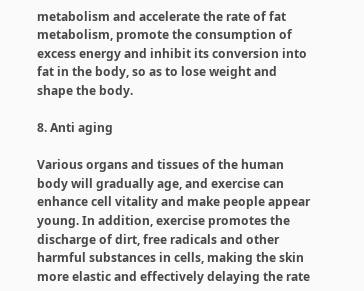metabolism and accelerate the rate of fat metabolism, promote the consumption of excess energy and inhibit its conversion into fat in the body, so as to lose weight and shape the body.

8. Anti aging

Various organs and tissues of the human body will gradually age, and exercise can enhance cell vitality and make people appear young. In addition, exercise promotes the discharge of dirt, free radicals and other harmful substances in cells, making the skin more elastic and effectively delaying the rate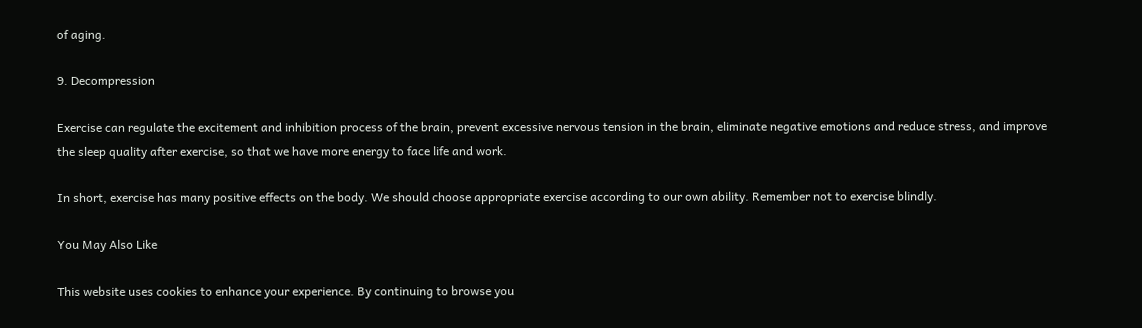of aging.

9. Decompression

Exercise can regulate the excitement and inhibition process of the brain, prevent excessive nervous tension in the brain, eliminate negative emotions and reduce stress, and improve the sleep quality after exercise, so that we have more energy to face life and work.

In short, exercise has many positive effects on the body. We should choose appropriate exercise according to our own ability. Remember not to exercise blindly.

You May Also Like

This website uses cookies to enhance your experience. By continuing to browse you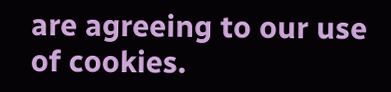are agreeing to our use of cookies.